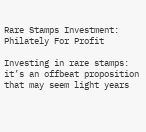Rare Stamps Investment: Philately For Profit

Investing in rare stamps: it’s an offbeat proposition that may seem light years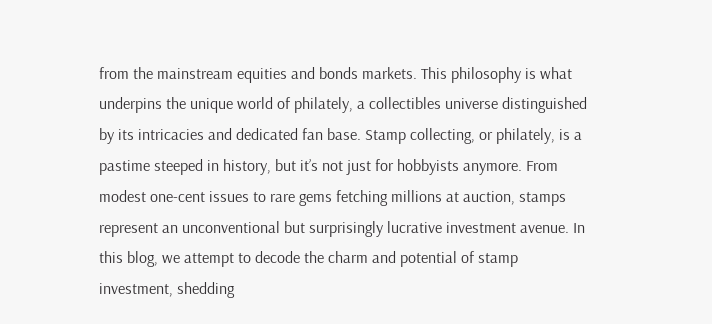from the mainstream equities and bonds markets. This philosophy is what underpins the unique world of philately, a collectibles universe distinguished by its intricacies and dedicated fan base. Stamp collecting, or philately, is a pastime steeped in history, but it’s not just for hobbyists anymore. From modest one-cent issues to rare gems fetching millions at auction, stamps represent an unconventional but surprisingly lucrative investment avenue. In this blog, we attempt to decode the charm and potential of stamp investment, shedding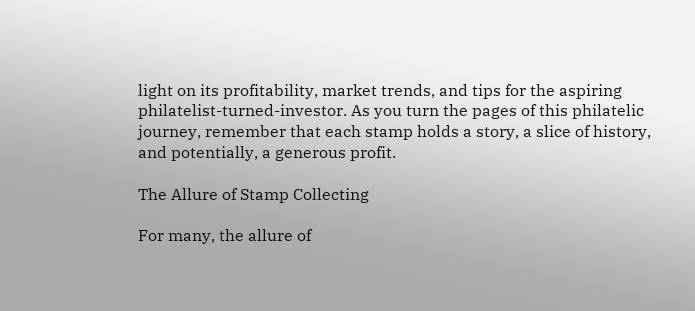light on its profitability, market trends, and tips for the aspiring philatelist-turned-investor. As you turn the pages of this philatelic journey, remember that each stamp holds a story, a slice of history, and potentially, a generous profit.

The Allure of Stamp Collecting

For many, the allure of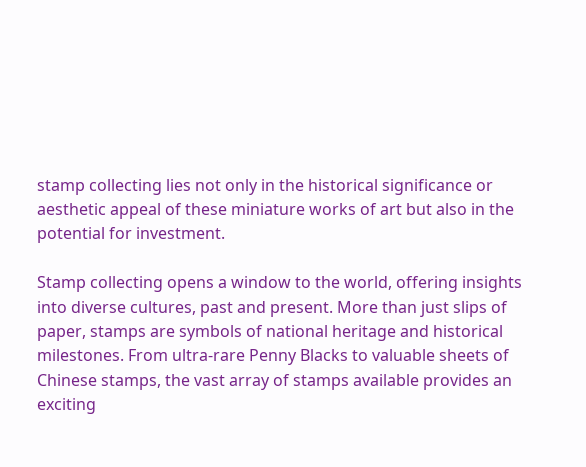stamp collecting lies not only in the historical significance or aesthetic appeal of these miniature works of art but also in the potential for investment.

Stamp collecting opens a window to the world, offering insights into diverse cultures, past and present. More than just slips of paper, stamps are symbols of national heritage and historical milestones. From ultra-rare Penny Blacks to valuable sheets of Chinese stamps, the vast array of stamps available provides an exciting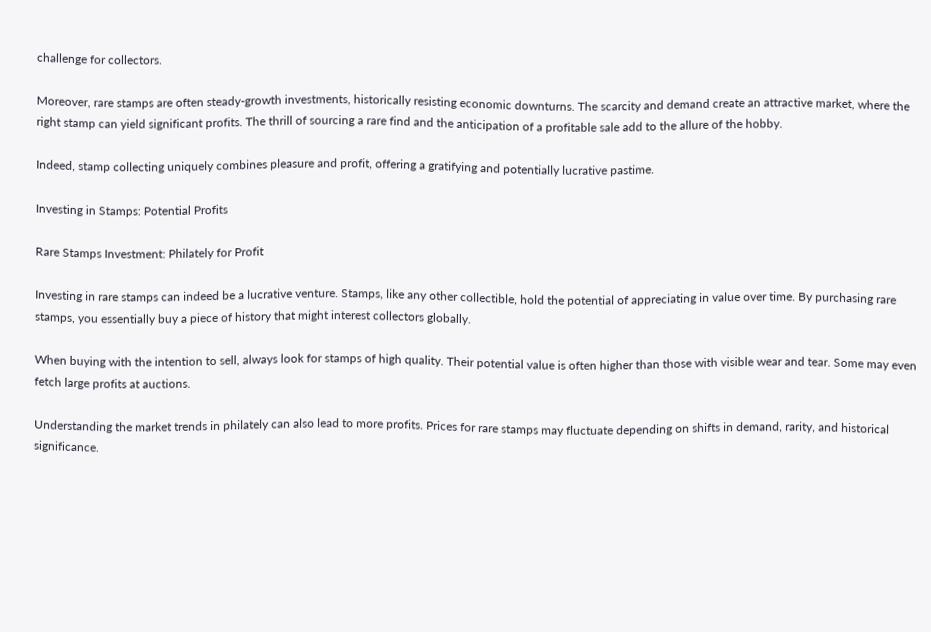challenge for collectors.

Moreover, rare stamps are often steady-growth investments, historically resisting economic downturns. The scarcity and demand create an attractive market, where the right stamp can yield significant profits. The thrill of sourcing a rare find and the anticipation of a profitable sale add to the allure of the hobby.

Indeed, stamp collecting uniquely combines pleasure and profit, offering a gratifying and potentially lucrative pastime.

Investing in Stamps: Potential Profits

Rare Stamps Investment: Philately for Profit

Investing in rare stamps can indeed be a lucrative venture. Stamps, like any other collectible, hold the potential of appreciating in value over time. By purchasing rare stamps, you essentially buy a piece of history that might interest collectors globally.

When buying with the intention to sell, always look for stamps of high quality. Their potential value is often higher than those with visible wear and tear. Some may even fetch large profits at auctions.

Understanding the market trends in philately can also lead to more profits. Prices for rare stamps may fluctuate depending on shifts in demand, rarity, and historical significance.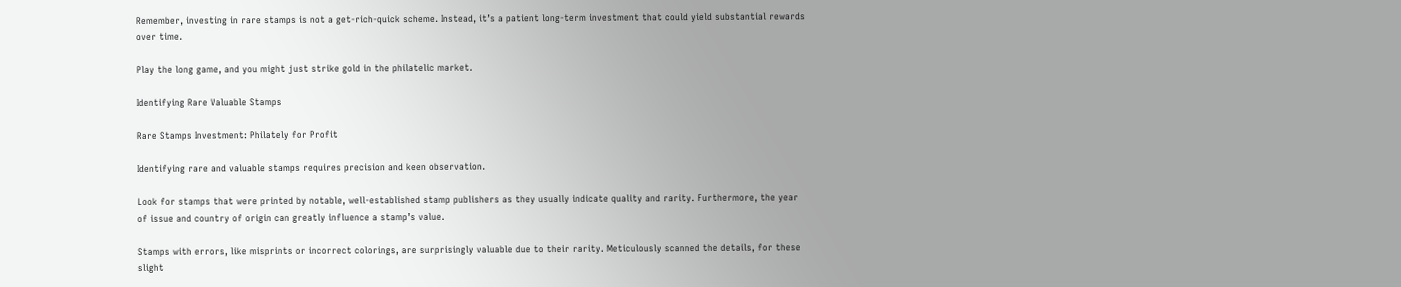Remember, investing in rare stamps is not a get-rich-quick scheme. Instead, it’s a patient long-term investment that could yield substantial rewards over time.

Play the long game, and you might just strike gold in the philatelic market.

Identifying Rare Valuable Stamps

Rare Stamps Investment: Philately for Profit

Identifying rare and valuable stamps requires precision and keen observation.

Look for stamps that were printed by notable, well-established stamp publishers as they usually indicate quality and rarity. Furthermore, the year of issue and country of origin can greatly influence a stamp’s value.

Stamps with errors, like misprints or incorrect colorings, are surprisingly valuable due to their rarity. Meticulously scanned the details, for these slight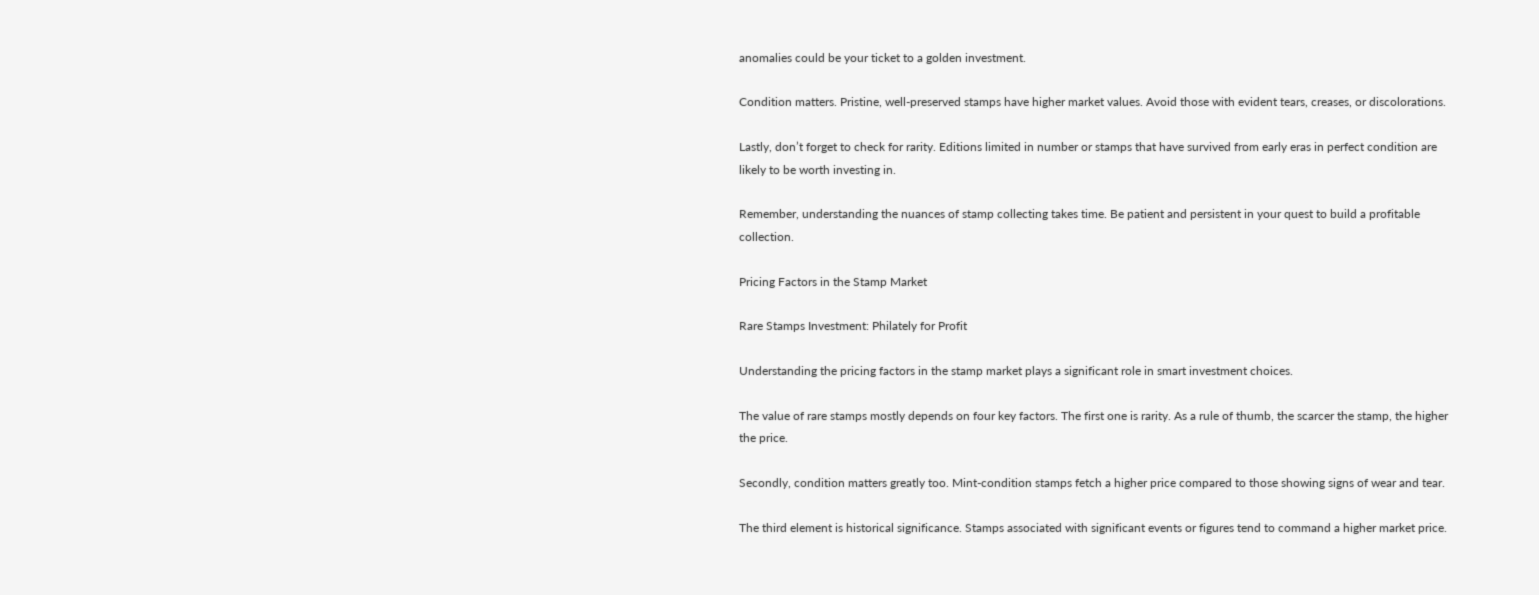anomalies could be your ticket to a golden investment.

Condition matters. Pristine, well-preserved stamps have higher market values. Avoid those with evident tears, creases, or discolorations.

Lastly, don’t forget to check for rarity. Editions limited in number or stamps that have survived from early eras in perfect condition are likely to be worth investing in.

Remember, understanding the nuances of stamp collecting takes time. Be patient and persistent in your quest to build a profitable collection.

Pricing Factors in the Stamp Market

Rare Stamps Investment: Philately for Profit

Understanding the pricing factors in the stamp market plays a significant role in smart investment choices.

The value of rare stamps mostly depends on four key factors. The first one is rarity. As a rule of thumb, the scarcer the stamp, the higher the price.

Secondly, condition matters greatly too. Mint-condition stamps fetch a higher price compared to those showing signs of wear and tear.

The third element is historical significance. Stamps associated with significant events or figures tend to command a higher market price.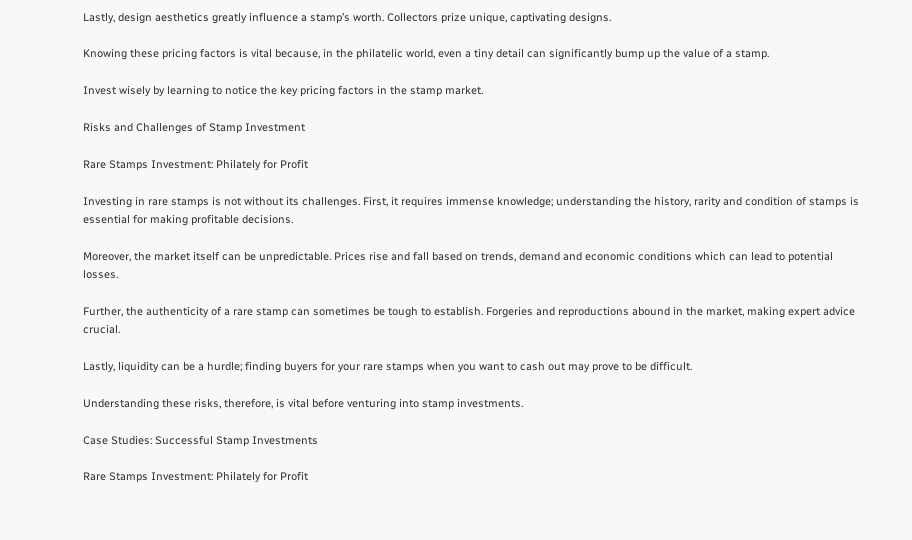Lastly, design aesthetics greatly influence a stamp’s worth. Collectors prize unique, captivating designs.

Knowing these pricing factors is vital because, in the philatelic world, even a tiny detail can significantly bump up the value of a stamp.

Invest wisely by learning to notice the key pricing factors in the stamp market.

Risks and Challenges of Stamp Investment

Rare Stamps Investment: Philately for Profit

Investing in rare stamps is not without its challenges. First, it requires immense knowledge; understanding the history, rarity and condition of stamps is essential for making profitable decisions.

Moreover, the market itself can be unpredictable. Prices rise and fall based on trends, demand and economic conditions which can lead to potential losses.

Further, the authenticity of a rare stamp can sometimes be tough to establish. Forgeries and reproductions abound in the market, making expert advice crucial.

Lastly, liquidity can be a hurdle; finding buyers for your rare stamps when you want to cash out may prove to be difficult.

Understanding these risks, therefore, is vital before venturing into stamp investments.

Case Studies: Successful Stamp Investments

Rare Stamps Investment: Philately for Profit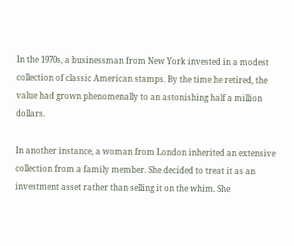In the 1970s, a businessman from New York invested in a modest collection of classic American stamps. By the time he retired, the value had grown phenomenally to an astonishing half a million dollars.

In another instance, a woman from London inherited an extensive collection from a family member. She decided to treat it as an investment asset rather than selling it on the whim. She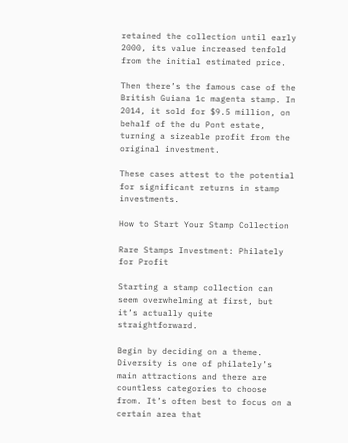retained the collection until early 2000, its value increased tenfold from the initial estimated price.

Then there’s the famous case of the British Guiana 1c magenta stamp. In 2014, it sold for $9.5 million, on behalf of the du Pont estate, turning a sizeable profit from the original investment.

These cases attest to the potential for significant returns in stamp investments.

How to Start Your Stamp Collection

Rare Stamps Investment: Philately for Profit

Starting a stamp collection can seem overwhelming at first, but it’s actually quite straightforward.

Begin by deciding on a theme. Diversity is one of philately’s main attractions and there are countless categories to choose from. It’s often best to focus on a certain area that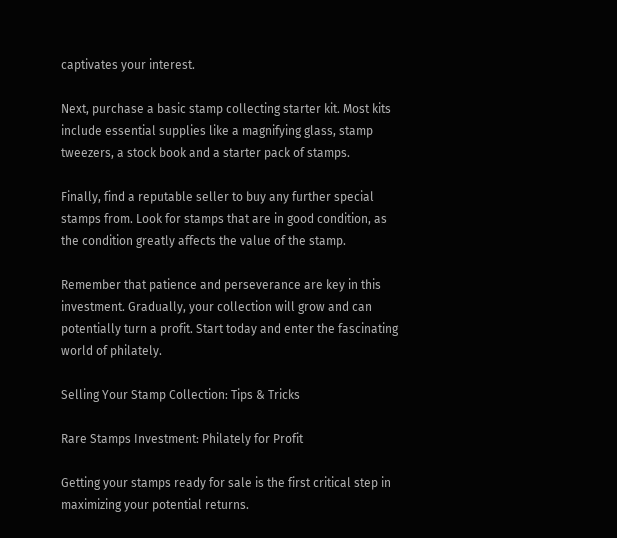captivates your interest.

Next, purchase a basic stamp collecting starter kit. Most kits include essential supplies like a magnifying glass, stamp tweezers, a stock book and a starter pack of stamps.

Finally, find a reputable seller to buy any further special stamps from. Look for stamps that are in good condition, as the condition greatly affects the value of the stamp.

Remember that patience and perseverance are key in this investment. Gradually, your collection will grow and can potentially turn a profit. Start today and enter the fascinating world of philately.

Selling Your Stamp Collection: Tips & Tricks

Rare Stamps Investment: Philately for Profit

Getting your stamps ready for sale is the first critical step in maximizing your potential returns.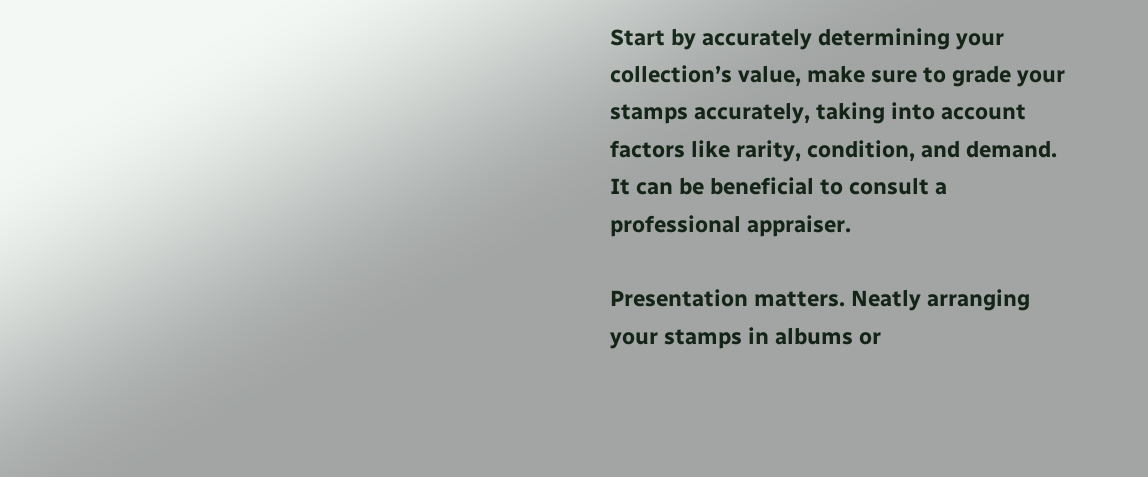Start by accurately determining your collection’s value, make sure to grade your stamps accurately, taking into account factors like rarity, condition, and demand. It can be beneficial to consult a professional appraiser.

Presentation matters. Neatly arranging your stamps in albums or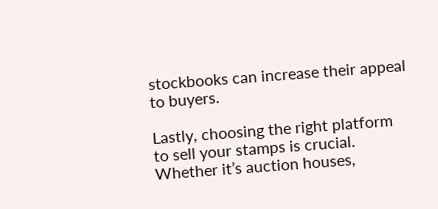stockbooks can increase their appeal to buyers.

Lastly, choosing the right platform to sell your stamps is crucial. Whether it’s auction houses,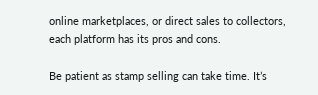online marketplaces, or direct sales to collectors, each platform has its pros and cons.

Be patient as stamp selling can take time. It’s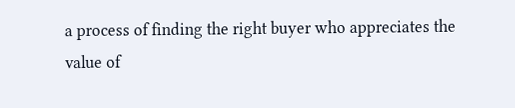a process of finding the right buyer who appreciates the value of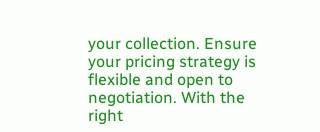your collection. Ensure your pricing strategy is flexible and open to negotiation. With the right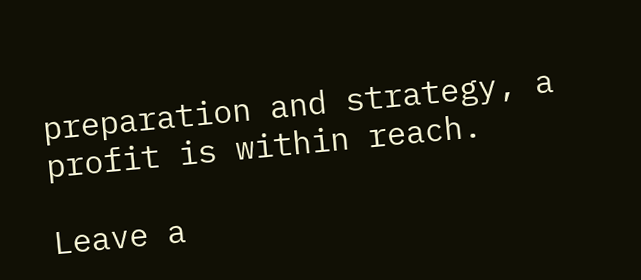preparation and strategy, a profit is within reach.

Leave a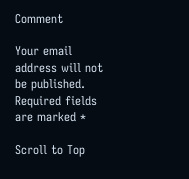Comment

Your email address will not be published. Required fields are marked *

Scroll to Top